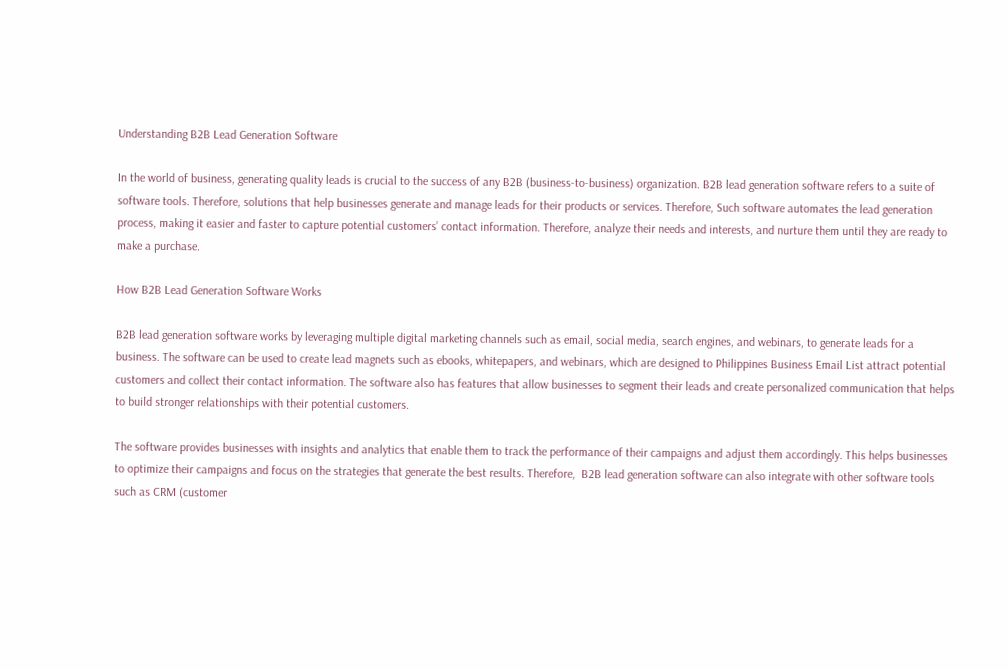Understanding B2B Lead Generation Software

In the world of business, generating quality leads is crucial to the success of any B2B (business-to-business) organization. B2B lead generation software refers to a suite of software tools. Therefore, solutions that help businesses generate and manage leads for their products or services. Therefore, Such software automates the lead generation process, making it easier and faster to capture potential customers’ contact information. Therefore, analyze their needs and interests, and nurture them until they are ready to make a purchase.

How B2B Lead Generation Software Works

B2B lead generation software works by leveraging multiple digital marketing channels such as email, social media, search engines, and webinars, to generate leads for a business. The software can be used to create lead magnets such as ebooks, whitepapers, and webinars, which are designed to Philippines Business Email List attract potential customers and collect their contact information. The software also has features that allow businesses to segment their leads and create personalized communication that helps to build stronger relationships with their potential customers.

The software provides businesses with insights and analytics that enable them to track the performance of their campaigns and adjust them accordingly. This helps businesses to optimize their campaigns and focus on the strategies that generate the best results. Therefore,  B2B lead generation software can also integrate with other software tools such as CRM (customer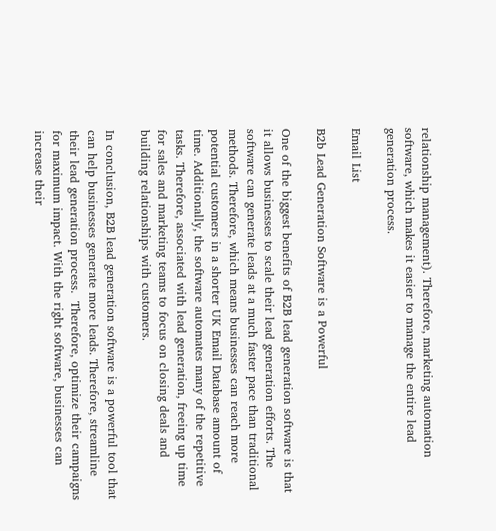relationship management). Therefore, marketing automation software, which makes it easier to manage the entire lead generation process.

Email List

B2b Lead Generation Software is a Powerful

One of the biggest benefits of B2B lead generation software is that it allows businesses to scale their lead generation efforts. The software can generate leads at a much faster pace than traditional methods. Therefore, which means businesses can reach more potential customers in a shorter UK Email Database amount of time. Additionally, the software automates many of the repetitive tasks. Therefore, associated with lead generation, freeing up time for sales and marketing teams to focus on closing deals and building relationships with customers.

In conclusion, B2B lead generation software is a powerful tool that can help businesses generate more leads. Therefore, streamline their lead generation process.  Therefore, optimize their campaigns for maximum impact. With the right software, businesses can increase their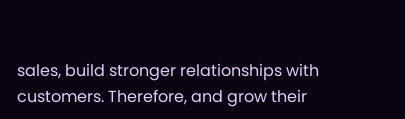sales, build stronger relationships with customers. Therefore, and grow their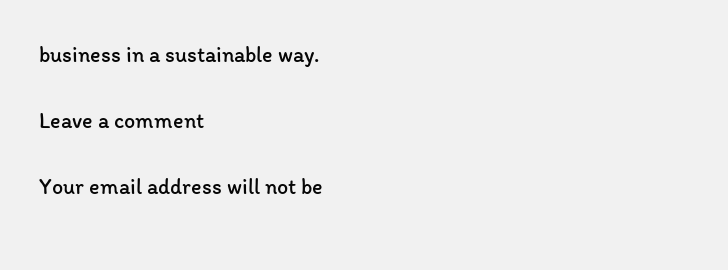business in a sustainable way.

Leave a comment

Your email address will not be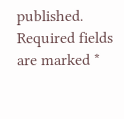published. Required fields are marked *